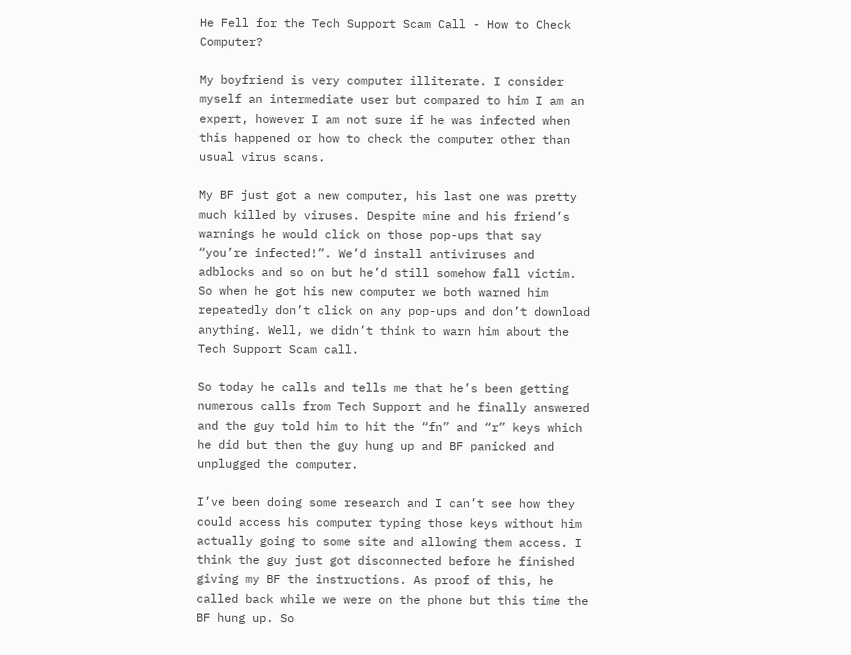He Fell for the Tech Support Scam Call - How to Check Computer?

My boyfriend is very computer illiterate. I consider myself an intermediate user but compared to him I am an expert, however I am not sure if he was infected when this happened or how to check the computer other than usual virus scans.

My BF just got a new computer, his last one was pretty much killed by viruses. Despite mine and his friend’s warnings he would click on those pop-ups that say “you’re infected!”. We’d install antiviruses and adblocks and so on but he’d still somehow fall victim. So when he got his new computer we both warned him repeatedly don’t click on any pop-ups and don’t download anything. Well, we didn’t think to warn him about the Tech Support Scam call.

So today he calls and tells me that he’s been getting numerous calls from Tech Support and he finally answered and the guy told him to hit the “fn” and “r” keys which he did but then the guy hung up and BF panicked and unplugged the computer.

I’ve been doing some research and I can’t see how they could access his computer typing those keys without him actually going to some site and allowing them access. I think the guy just got disconnected before he finished giving my BF the instructions. As proof of this, he called back while we were on the phone but this time the BF hung up. So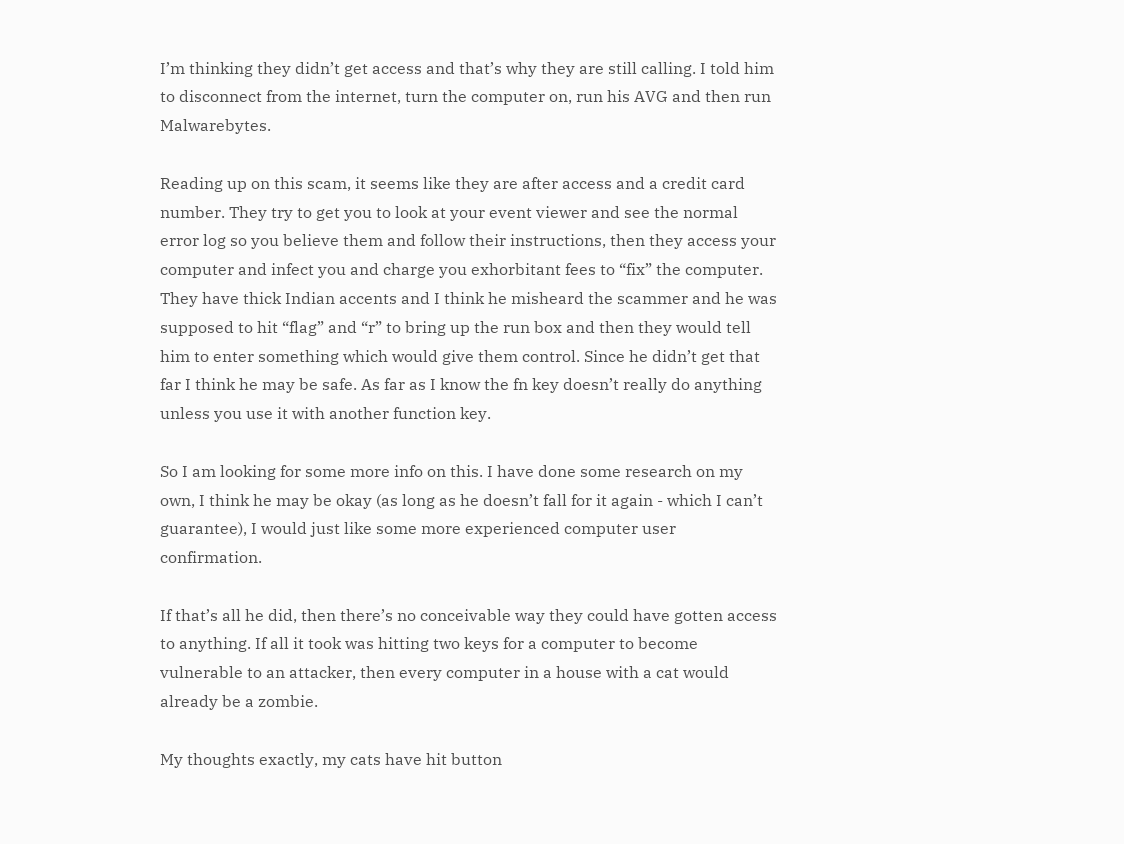I’m thinking they didn’t get access and that’s why they are still calling. I told him to disconnect from the internet, turn the computer on, run his AVG and then run Malwarebytes.

Reading up on this scam, it seems like they are after access and a credit card number. They try to get you to look at your event viewer and see the normal error log so you believe them and follow their instructions, then they access your computer and infect you and charge you exhorbitant fees to “fix” the computer. They have thick Indian accents and I think he misheard the scammer and he was supposed to hit “flag” and “r” to bring up the run box and then they would tell him to enter something which would give them control. Since he didn’t get that far I think he may be safe. As far as I know the fn key doesn’t really do anything unless you use it with another function key.

So I am looking for some more info on this. I have done some research on my own, I think he may be okay (as long as he doesn’t fall for it again - which I can’t guarantee), I would just like some more experienced computer user confirmation.

If that’s all he did, then there’s no conceivable way they could have gotten access to anything. If all it took was hitting two keys for a computer to become vulnerable to an attacker, then every computer in a house with a cat would already be a zombie.

My thoughts exactly, my cats have hit button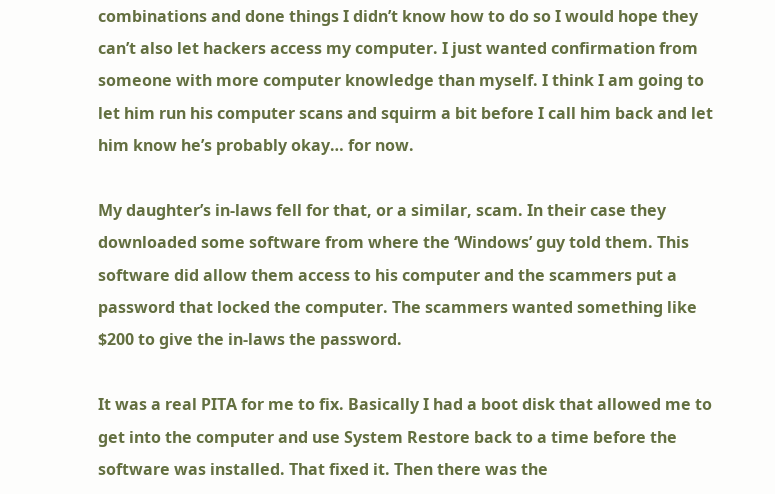combinations and done things I didn’t know how to do so I would hope they can’t also let hackers access my computer. I just wanted confirmation from someone with more computer knowledge than myself. I think I am going to let him run his computer scans and squirm a bit before I call him back and let him know he’s probably okay… for now.

My daughter’s in-laws fell for that, or a similar, scam. In their case they downloaded some software from where the ‘Windows’ guy told them. This software did allow them access to his computer and the scammers put a password that locked the computer. The scammers wanted something like $200 to give the in-laws the password.

It was a real PITA for me to fix. Basically I had a boot disk that allowed me to get into the computer and use System Restore back to a time before the software was installed. That fixed it. Then there was the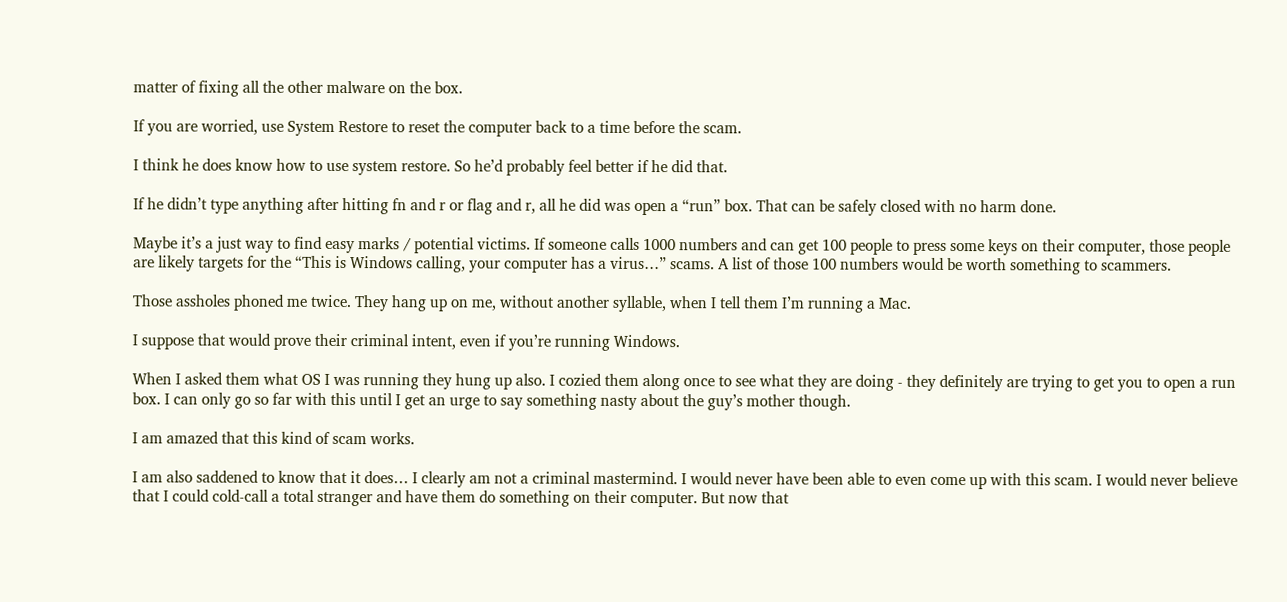matter of fixing all the other malware on the box.

If you are worried, use System Restore to reset the computer back to a time before the scam.

I think he does know how to use system restore. So he’d probably feel better if he did that.

If he didn’t type anything after hitting fn and r or flag and r, all he did was open a “run” box. That can be safely closed with no harm done.

Maybe it’s a just way to find easy marks / potential victims. If someone calls 1000 numbers and can get 100 people to press some keys on their computer, those people are likely targets for the “This is Windows calling, your computer has a virus…” scams. A list of those 100 numbers would be worth something to scammers.

Those assholes phoned me twice. They hang up on me, without another syllable, when I tell them I’m running a Mac.

I suppose that would prove their criminal intent, even if you’re running Windows.

When I asked them what OS I was running they hung up also. I cozied them along once to see what they are doing - they definitely are trying to get you to open a run box. I can only go so far with this until I get an urge to say something nasty about the guy’s mother though.

I am amazed that this kind of scam works.

I am also saddened to know that it does… I clearly am not a criminal mastermind. I would never have been able to even come up with this scam. I would never believe that I could cold-call a total stranger and have them do something on their computer. But now that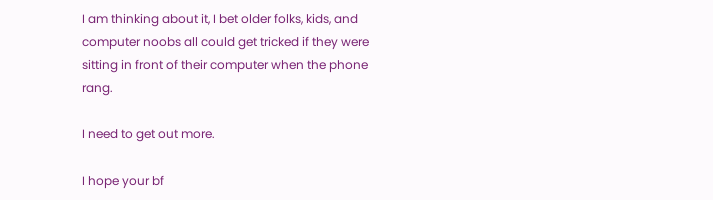I am thinking about it, I bet older folks, kids, and computer noobs all could get tricked if they were sitting in front of their computer when the phone rang.

I need to get out more.

I hope your bf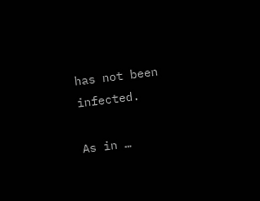has not been infected.

As in …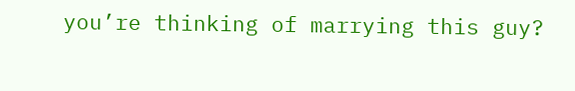you’re thinking of marrying this guy?